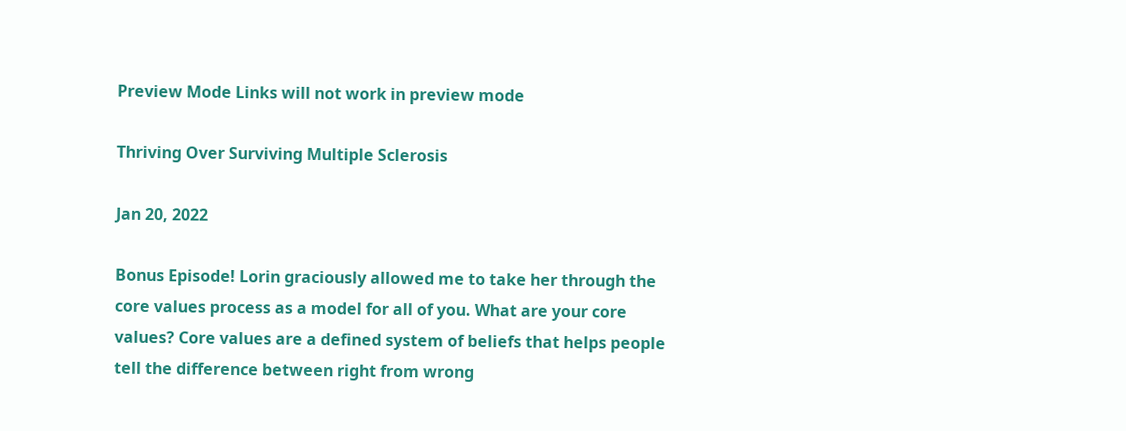Preview Mode Links will not work in preview mode

Thriving Over Surviving Multiple Sclerosis

Jan 20, 2022

Bonus Episode! Lorin graciously allowed me to take her through the core values process as a model for all of you. What are your core values? Core values are a defined system of beliefs that helps people tell the difference between right from wrong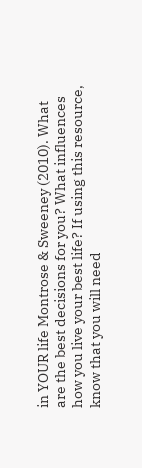in YOUR life Montrose & Sweeney (2010). What are the best decisions for you? What influences how you live your best life? If using this resource, know that you will need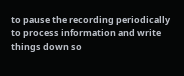to pause the recording periodically to process information and write things down so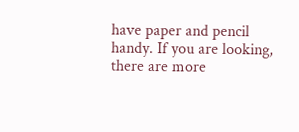have paper and pencil handy. If you are looking, there are more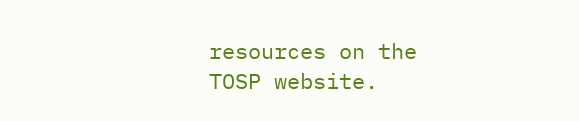resources on the TOSP website.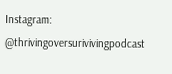Instagram: @thrivingoversurivivingpodcast